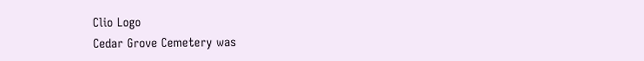Clio Logo
Cedar Grove Cemetery was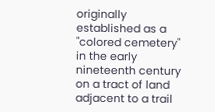originally established as a "colored cemetery" in the early nineteenth century on a tract of land adjacent to a trail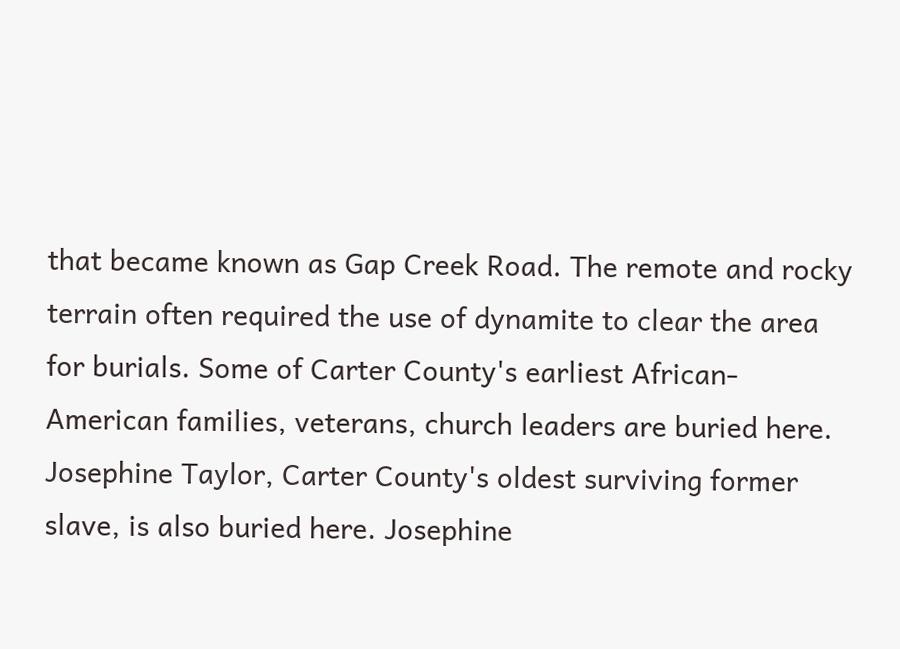that became known as Gap Creek Road. The remote and rocky terrain often required the use of dynamite to clear the area for burials. Some of Carter County's earliest African-American families, veterans, church leaders are buried here. Josephine Taylor, Carter County's oldest surviving former slave, is also buried here. Josephine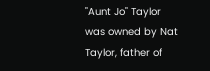"Aunt Jo" Taylor was owned by Nat Taylor, father of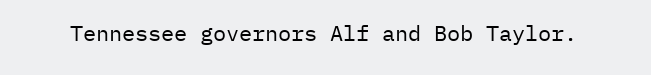Tennessee governors Alf and Bob Taylor.